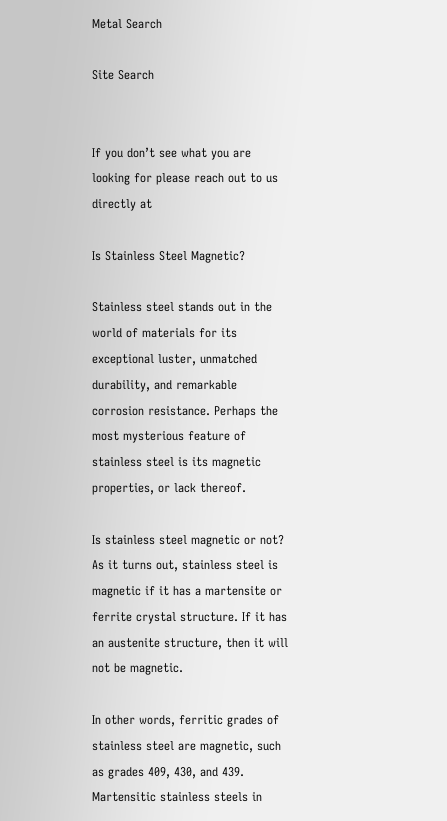Metal Search

Site Search


If you don’t see what you are looking for please reach out to us directly at

Is Stainless Steel Magnetic?

Stainless steel stands out in the world of materials for its exceptional luster, unmatched durability, and remarkable corrosion resistance. Perhaps the most mysterious feature of stainless steel is its magnetic properties, or lack thereof.

Is stainless steel magnetic or not? As it turns out, stainless steel is magnetic if it has a martensite or ferrite crystal structure. If it has an austenite structure, then it will not be magnetic.

In other words, ferritic grades of stainless steel are magnetic, such as grades 409, 430, and 439. Martensitic stainless steels in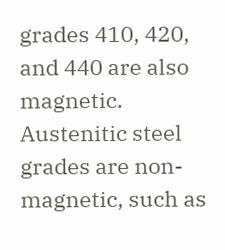grades 410, 420, and 440 are also magnetic. Austenitic steel grades are non-magnetic, such as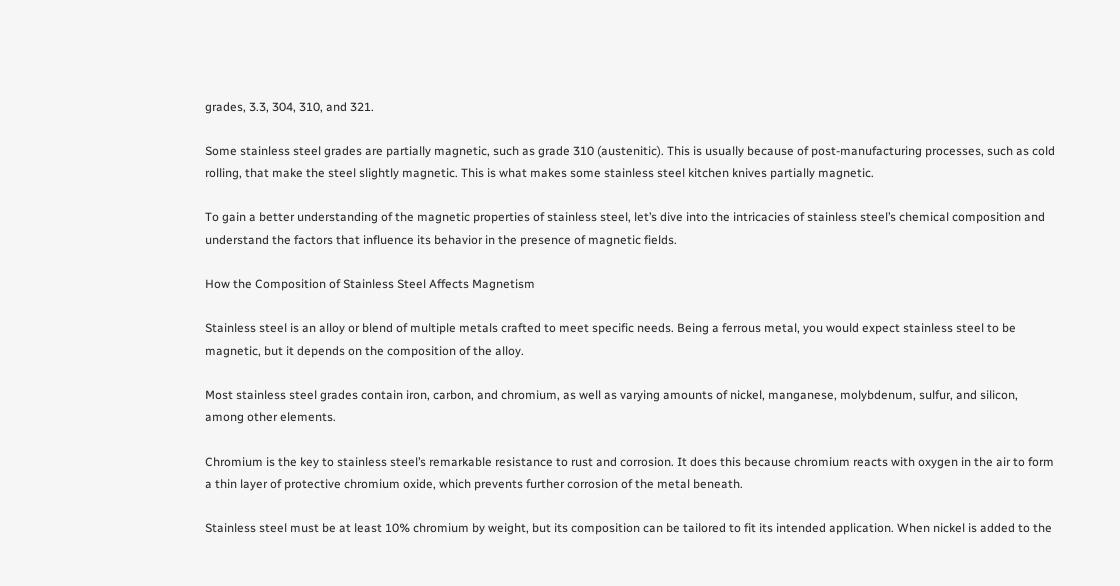grades, 3.3, 304, 310, and 321.

Some stainless steel grades are partially magnetic, such as grade 310 (austenitic). This is usually because of post-manufacturing processes, such as cold rolling, that make the steel slightly magnetic. This is what makes some stainless steel kitchen knives partially magnetic.

To gain a better understanding of the magnetic properties of stainless steel, let’s dive into the intricacies of stainless steel’s chemical composition and understand the factors that influence its behavior in the presence of magnetic fields.

How the Composition of Stainless Steel Affects Magnetism

Stainless steel is an alloy or blend of multiple metals crafted to meet specific needs. Being a ferrous metal, you would expect stainless steel to be magnetic, but it depends on the composition of the alloy.

Most stainless steel grades contain iron, carbon, and chromium, as well as varying amounts of nickel, manganese, molybdenum, sulfur, and silicon, among other elements.

Chromium is the key to stainless steel’s remarkable resistance to rust and corrosion. It does this because chromium reacts with oxygen in the air to form a thin layer of protective chromium oxide, which prevents further corrosion of the metal beneath.

Stainless steel must be at least 10% chromium by weight, but its composition can be tailored to fit its intended application. When nickel is added to the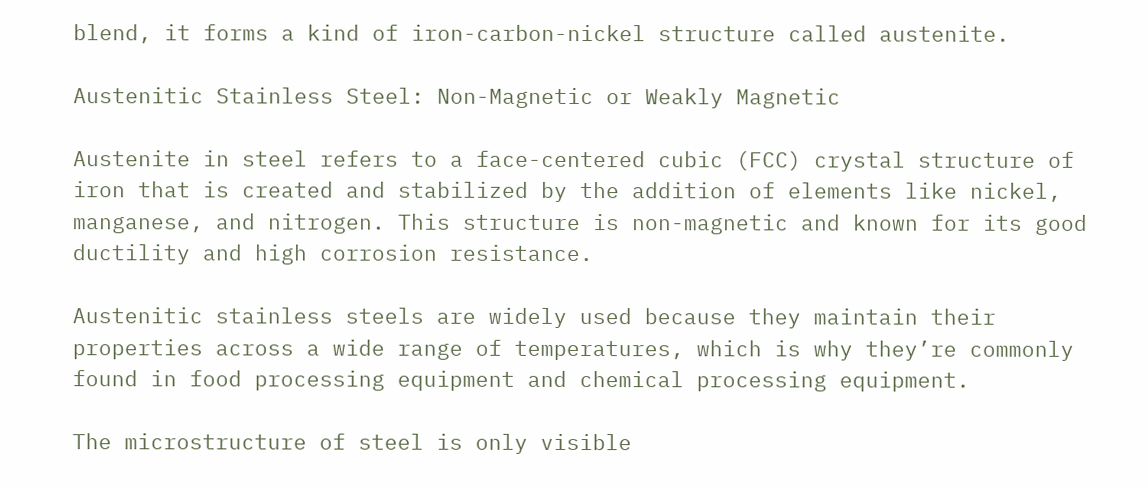blend, it forms a kind of iron-carbon-nickel structure called austenite.

Austenitic Stainless Steel: Non-Magnetic or Weakly Magnetic

Austenite in steel refers to a face-centered cubic (FCC) crystal structure of iron that is created and stabilized by the addition of elements like nickel, manganese, and nitrogen. This structure is non-magnetic and known for its good ductility and high corrosion resistance.

Austenitic stainless steels are widely used because they maintain their properties across a wide range of temperatures, which is why they’re commonly found in food processing equipment and chemical processing equipment.

The microstructure of steel is only visible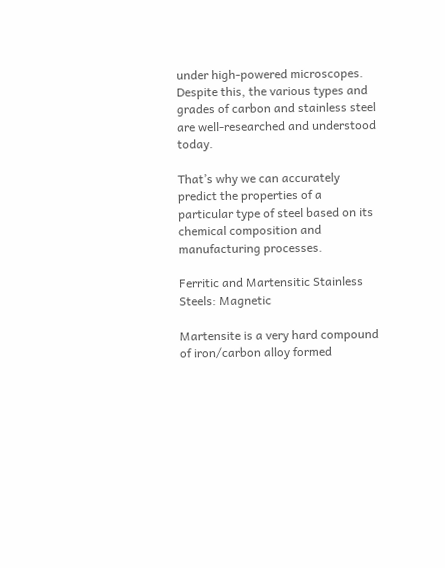under high-powered microscopes. Despite this, the various types and grades of carbon and stainless steel are well-researched and understood today.

That’s why we can accurately predict the properties of a particular type of steel based on its chemical composition and manufacturing processes.

Ferritic and Martensitic Stainless Steels: Magnetic

Martensite is a very hard compound of iron/carbon alloy formed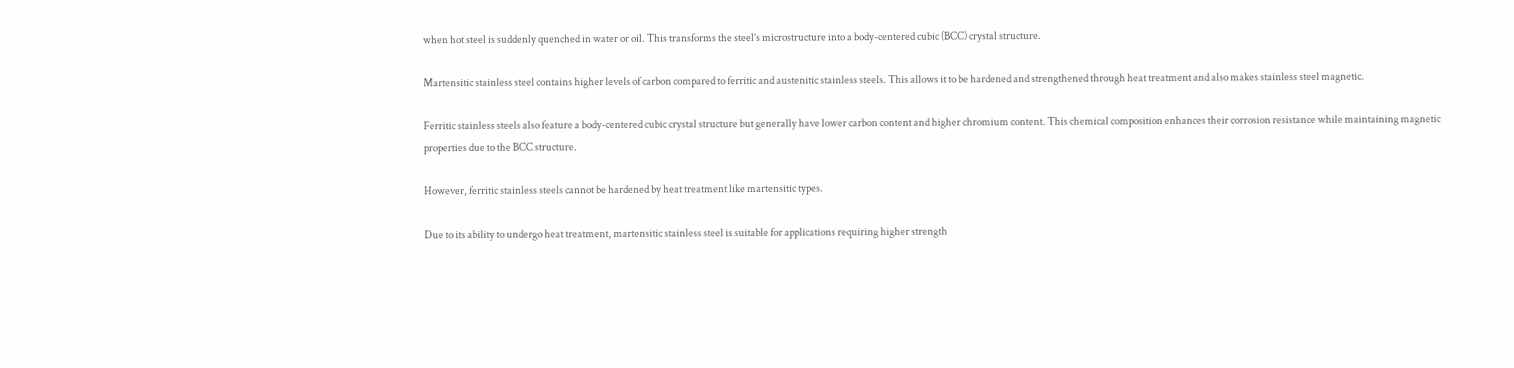when hot steel is suddenly quenched in water or oil. This transforms the steel’s microstructure into a body-centered cubic (BCC) crystal structure.

Martensitic stainless steel contains higher levels of carbon compared to ferritic and austenitic stainless steels. This allows it to be hardened and strengthened through heat treatment and also makes stainless steel magnetic.

Ferritic stainless steels also feature a body-centered cubic crystal structure but generally have lower carbon content and higher chromium content. This chemical composition enhances their corrosion resistance while maintaining magnetic properties due to the BCC structure.

However, ferritic stainless steels cannot be hardened by heat treatment like martensitic types.

Due to its ability to undergo heat treatment, martensitic stainless steel is suitable for applications requiring higher strength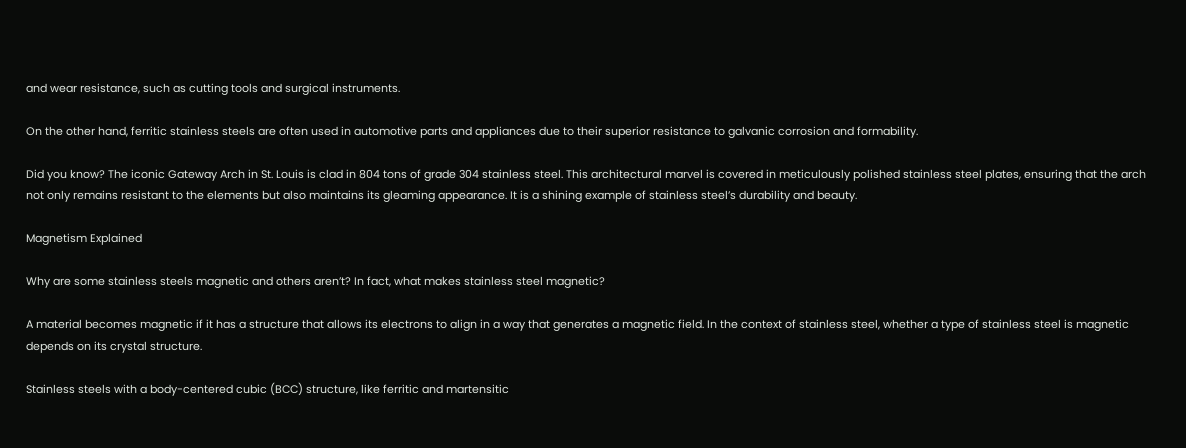and wear resistance, such as cutting tools and surgical instruments.

On the other hand, ferritic stainless steels are often used in automotive parts and appliances due to their superior resistance to galvanic corrosion and formability.

Did you know? The iconic Gateway Arch in St. Louis is clad in 804 tons of grade 304 stainless steel. This architectural marvel is covered in meticulously polished stainless steel plates, ensuring that the arch not only remains resistant to the elements but also maintains its gleaming appearance. It is a shining example of stainless steel’s durability and beauty.

Magnetism Explained

Why are some stainless steels magnetic and others aren’t? In fact, what makes stainless steel magnetic?

A material becomes magnetic if it has a structure that allows its electrons to align in a way that generates a magnetic field. In the context of stainless steel, whether a type of stainless steel is magnetic depends on its crystal structure.

Stainless steels with a body-centered cubic (BCC) structure, like ferritic and martensitic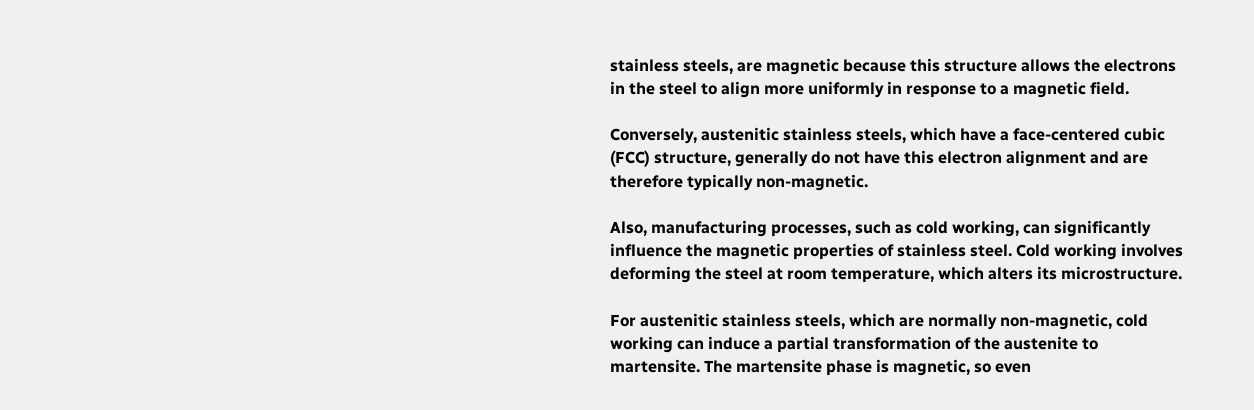stainless steels, are magnetic because this structure allows the electrons in the steel to align more uniformly in response to a magnetic field.

Conversely, austenitic stainless steels, which have a face-centered cubic (FCC) structure, generally do not have this electron alignment and are therefore typically non-magnetic.

Also, manufacturing processes, such as cold working, can significantly influence the magnetic properties of stainless steel. Cold working involves deforming the steel at room temperature, which alters its microstructure.

For austenitic stainless steels, which are normally non-magnetic, cold working can induce a partial transformation of the austenite to martensite. The martensite phase is magnetic, so even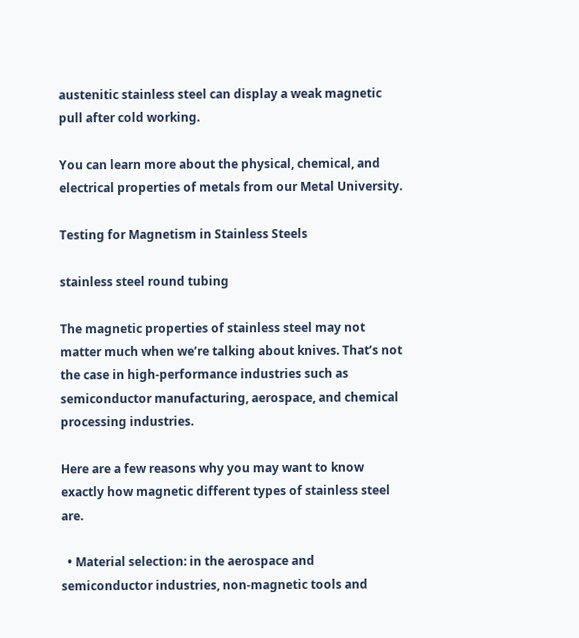austenitic stainless steel can display a weak magnetic pull after cold working.

You can learn more about the physical, chemical, and electrical properties of metals from our Metal University.

Testing for Magnetism in Stainless Steels

stainless steel round tubing

The magnetic properties of stainless steel may not matter much when we’re talking about knives. That’s not the case in high-performance industries such as semiconductor manufacturing, aerospace, and chemical processing industries.

Here are a few reasons why you may want to know exactly how magnetic different types of stainless steel are.

  • Material selection: in the aerospace and semiconductor industries, non-magnetic tools and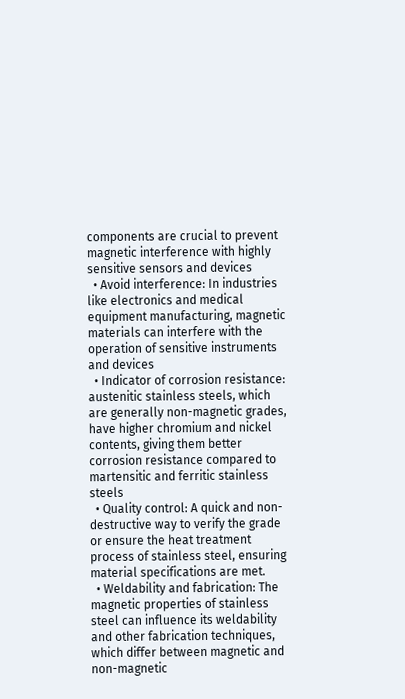components are crucial to prevent magnetic interference with highly sensitive sensors and devices
  • Avoid interference: In industries like electronics and medical equipment manufacturing, magnetic materials can interfere with the operation of sensitive instruments and devices
  • Indicator of corrosion resistance: austenitic stainless steels, which are generally non-magnetic grades, have higher chromium and nickel contents, giving them better corrosion resistance compared to martensitic and ferritic stainless steels
  • Quality control: A quick and non-destructive way to verify the grade or ensure the heat treatment process of stainless steel, ensuring material specifications are met.
  • Weldability and fabrication: The magnetic properties of stainless steel can influence its weldability and other fabrication techniques, which differ between magnetic and non-magnetic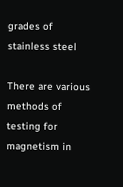grades of stainless steel

There are various methods of testing for magnetism in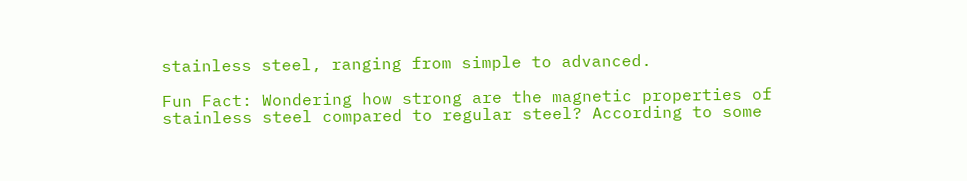stainless steel, ranging from simple to advanced.

Fun Fact: Wondering how strong are the magnetic properties of stainless steel compared to regular steel? According to some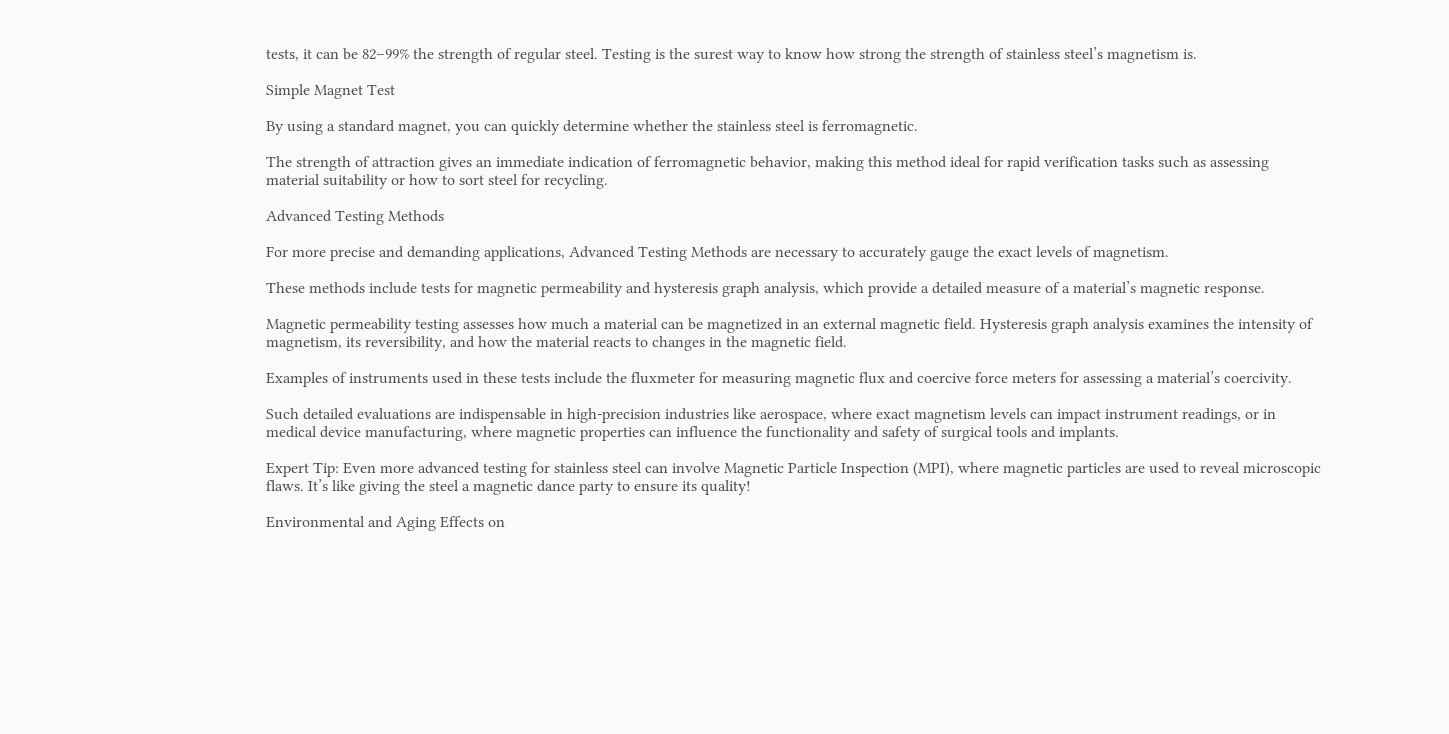tests, it can be 82–99% the strength of regular steel. Testing is the surest way to know how strong the strength of stainless steel’s magnetism is.

Simple Magnet Test

By using a standard magnet, you can quickly determine whether the stainless steel is ferromagnetic.

The strength of attraction gives an immediate indication of ferromagnetic behavior, making this method ideal for rapid verification tasks such as assessing material suitability or how to sort steel for recycling.

Advanced Testing Methods

For more precise and demanding applications, Advanced Testing Methods are necessary to accurately gauge the exact levels of magnetism.

These methods include tests for magnetic permeability and hysteresis graph analysis, which provide a detailed measure of a material’s magnetic response.

Magnetic permeability testing assesses how much a material can be magnetized in an external magnetic field. Hysteresis graph analysis examines the intensity of magnetism, its reversibility, and how the material reacts to changes in the magnetic field.

Examples of instruments used in these tests include the fluxmeter for measuring magnetic flux and coercive force meters for assessing a material’s coercivity.

Such detailed evaluations are indispensable in high-precision industries like aerospace, where exact magnetism levels can impact instrument readings, or in medical device manufacturing, where magnetic properties can influence the functionality and safety of surgical tools and implants.

Expert Tip: Even more advanced testing for stainless steel can involve Magnetic Particle Inspection (MPI), where magnetic particles are used to reveal microscopic flaws. It’s like giving the steel a magnetic dance party to ensure its quality!

Environmental and Aging Effects on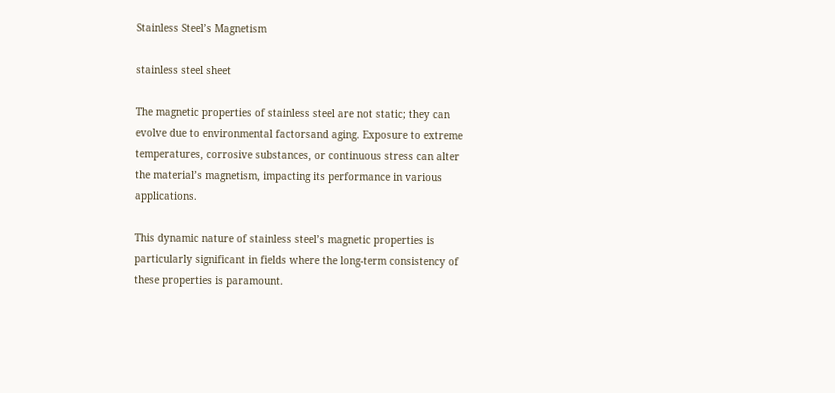Stainless Steel’s Magnetism

stainless steel sheet

The magnetic properties of stainless steel are not static; they can evolve due to environmental factorsand aging. Exposure to extreme temperatures, corrosive substances, or continuous stress can alter the material’s magnetism, impacting its performance in various applications.

This dynamic nature of stainless steel’s magnetic properties is particularly significant in fields where the long-term consistency of these properties is paramount.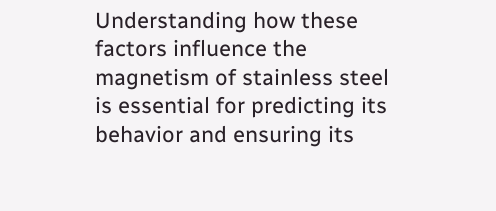Understanding how these factors influence the magnetism of stainless steel is essential for predicting its behavior and ensuring its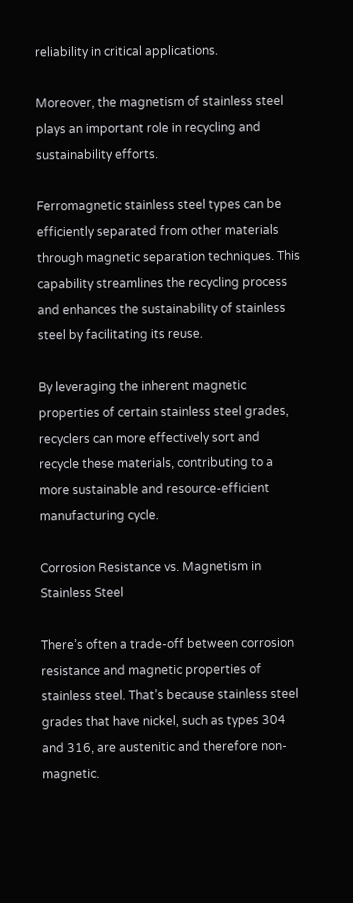reliability in critical applications.

Moreover, the magnetism of stainless steel plays an important role in recycling and sustainability efforts.

Ferromagnetic stainless steel types can be efficiently separated from other materials through magnetic separation techniques. This capability streamlines the recycling process and enhances the sustainability of stainless steel by facilitating its reuse.

By leveraging the inherent magnetic properties of certain stainless steel grades, recyclers can more effectively sort and recycle these materials, contributing to a more sustainable and resource-efficient manufacturing cycle.

Corrosion Resistance vs. Magnetism in Stainless Steel

There’s often a trade-off between corrosion resistance and magnetic properties of stainless steel. That’s because stainless steel grades that have nickel, such as types 304 and 316, are austenitic and therefore non-magnetic.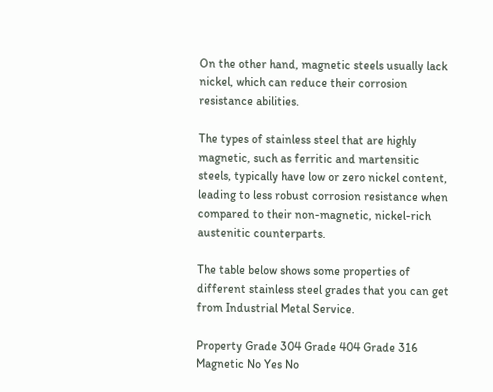On the other hand, magnetic steels usually lack nickel, which can reduce their corrosion resistance abilities.

The types of stainless steel that are highly magnetic, such as ferritic and martensitic steels, typically have low or zero nickel content, leading to less robust corrosion resistance when compared to their non-magnetic, nickel-rich austenitic counterparts.

The table below shows some properties of different stainless steel grades that you can get from Industrial Metal Service.

Property Grade 304 Grade 404 Grade 316
Magnetic No Yes No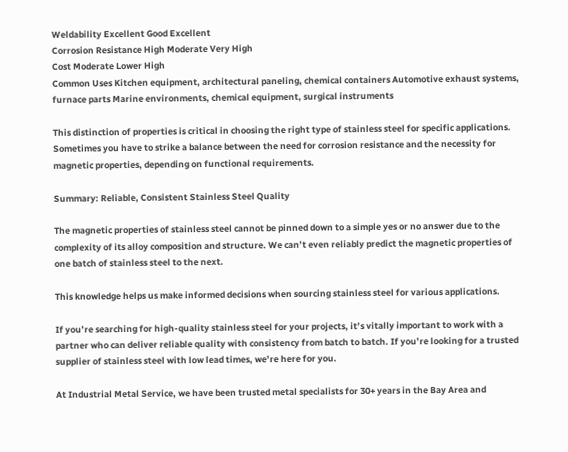Weldability Excellent Good Excellent
Corrosion Resistance High Moderate Very High
Cost Moderate Lower High
Common Uses Kitchen equipment, architectural paneling, chemical containers Automotive exhaust systems, furnace parts Marine environments, chemical equipment, surgical instruments

This distinction of properties is critical in choosing the right type of stainless steel for specific applications. Sometimes you have to strike a balance between the need for corrosion resistance and the necessity for magnetic properties, depending on functional requirements.

Summary: Reliable, Consistent Stainless Steel Quality

The magnetic properties of stainless steel cannot be pinned down to a simple yes or no answer due to the complexity of its alloy composition and structure. We can’t even reliably predict the magnetic properties of one batch of stainless steel to the next.

This knowledge helps us make informed decisions when sourcing stainless steel for various applications.

If you’re searching for high-quality stainless steel for your projects, it’s vitally important to work with a partner who can deliver reliable quality with consistency from batch to batch. If you’re looking for a trusted supplier of stainless steel with low lead times, we’re here for you.

At Industrial Metal Service, we have been trusted metal specialists for 30+ years in the Bay Area and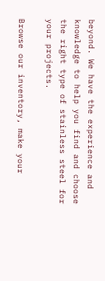beyond. We have the experience and knowledge to help you find and choose the right type of stainless steel for your projects.

Browse our inventory, make your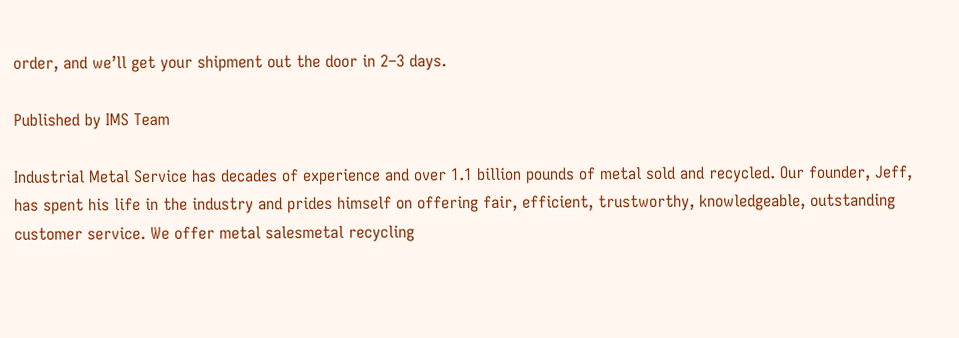order, and we’ll get your shipment out the door in 2–3 days.

Published by IMS Team

Industrial Metal Service has decades of experience and over 1.1 billion pounds of metal sold and recycled. Our founder, Jeff, has spent his life in the industry and prides himself on offering fair, efficient, trustworthy, knowledgeable, outstanding customer service. We offer metal salesmetal recycling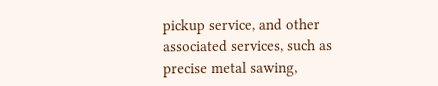pickup service, and other associated services, such as precise metal sawing,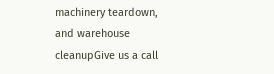machinery teardown, and warehouse cleanupGive us a call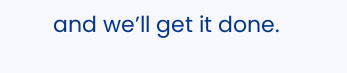and we’ll get it done.